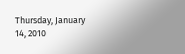Thursday, January 14, 2010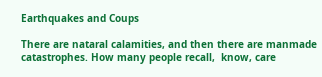Earthquakes and Coups

There are nataral calamities, and then there are manmade catastrophes. How many people recall,  know, care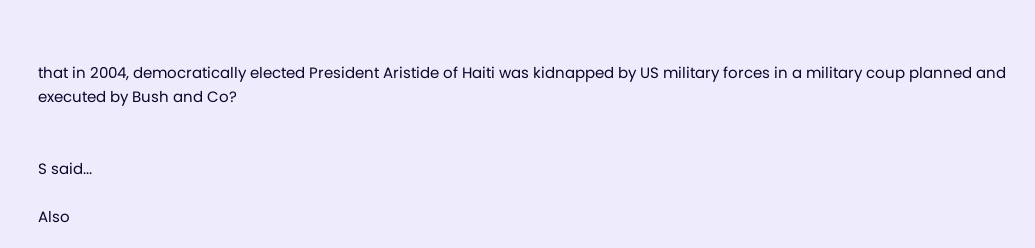that in 2004, democratically elected President Aristide of Haiti was kidnapped by US military forces in a military coup planned and executed by Bush and Co?


S said...

Also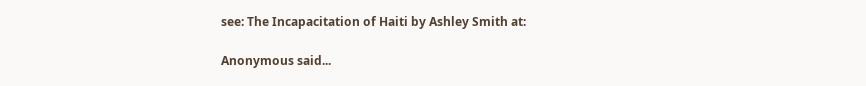see: The Incapacitation of Haiti by Ashley Smith at:

Anonymous said...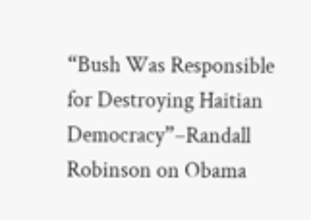“Bush Was Responsible for Destroying Haitian Democracy”–Randall Robinson on Obama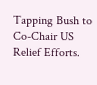Tapping Bush to Co-Chair US Relief Efforts.